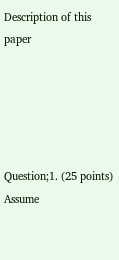Description of this paper





Question;1. (25 points) Assume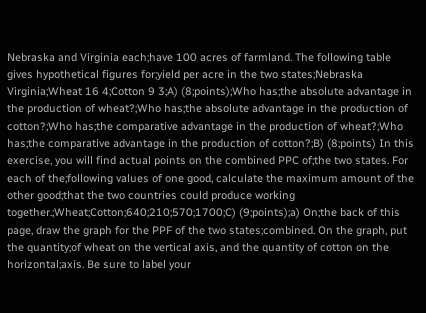Nebraska and Virginia each;have 100 acres of farmland. The following table gives hypothetical figures for;yield per acre in the two states;Nebraska Virginia;Wheat 16 4;Cotton 9 3;A) (8;points);Who has;the absolute advantage in the production of wheat?;Who has;the absolute advantage in the production of cotton?;Who has;the comparative advantage in the production of wheat?;Who has;the comparative advantage in the production of cotton?;B) (8;points) In this exercise, you will find actual points on the combined PPC of;the two states. For each of the;following values of one good, calculate the maximum amount of the other good;that the two countries could produce working together.;Wheat;Cotton;640;210;570;1700;C) (9;points);a) On;the back of this page, draw the graph for the PPF of the two states;combined. On the graph, put the quantity;of wheat on the vertical axis, and the quantity of cotton on the horizontal;axis. Be sure to label your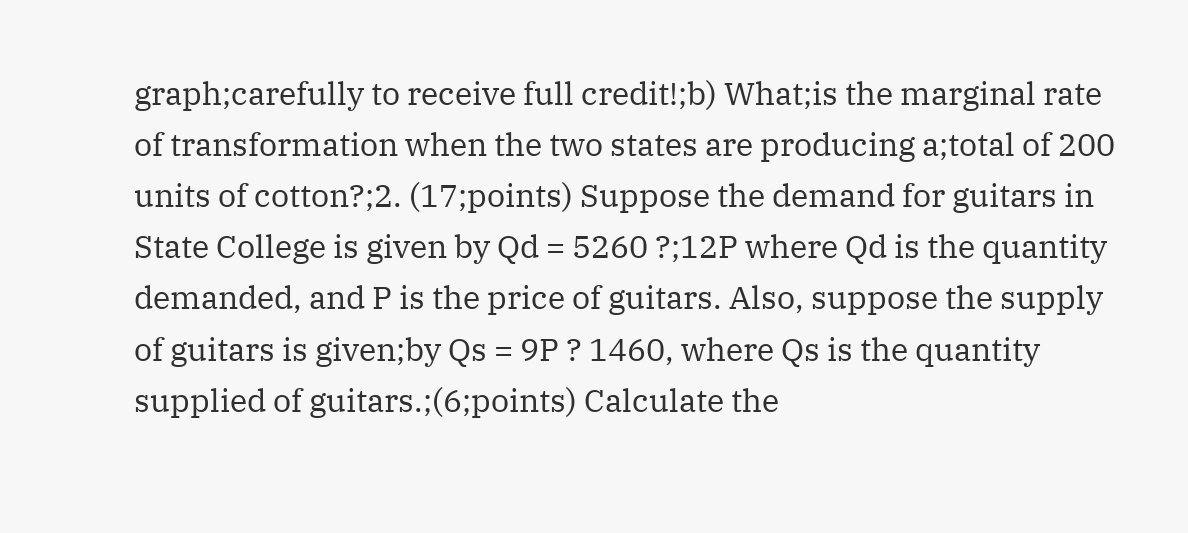graph;carefully to receive full credit!;b) What;is the marginal rate of transformation when the two states are producing a;total of 200 units of cotton?;2. (17;points) Suppose the demand for guitars in State College is given by Qd = 5260 ?;12P where Qd is the quantity demanded, and P is the price of guitars. Also, suppose the supply of guitars is given;by Qs = 9P ? 1460, where Qs is the quantity supplied of guitars.;(6;points) Calculate the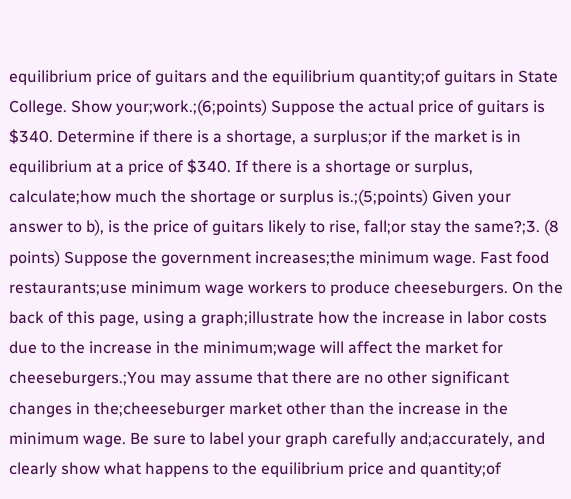equilibrium price of guitars and the equilibrium quantity;of guitars in State College. Show your;work.;(6;points) Suppose the actual price of guitars is $340. Determine if there is a shortage, a surplus;or if the market is in equilibrium at a price of $340. If there is a shortage or surplus, calculate;how much the shortage or surplus is.;(5;points) Given your answer to b), is the price of guitars likely to rise, fall;or stay the same?;3. (8 points) Suppose the government increases;the minimum wage. Fast food restaurants;use minimum wage workers to produce cheeseburgers. On the back of this page, using a graph;illustrate how the increase in labor costs due to the increase in the minimum;wage will affect the market for cheeseburgers.;You may assume that there are no other significant changes in the;cheeseburger market other than the increase in the minimum wage. Be sure to label your graph carefully and;accurately, and clearly show what happens to the equilibrium price and quantity;of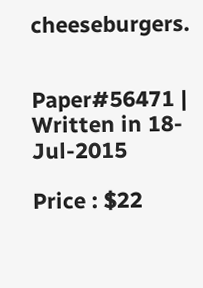cheeseburgers.


Paper#56471 | Written in 18-Jul-2015

Price : $22